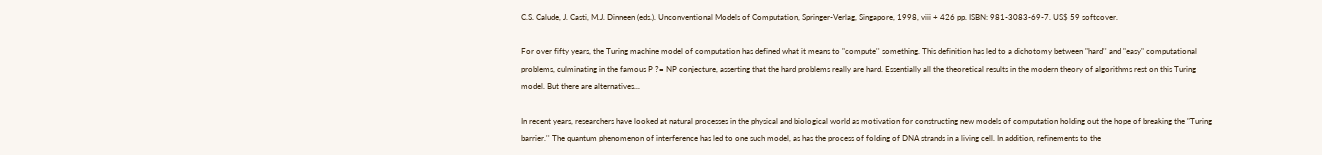C.S. Calude, J. Casti, M.J. Dinneen (eds.). Unconventional Models of Computation, Springer-Verlag, Singapore, 1998, viii + 426 pp. ISBN: 981-3083-69-7. US$ 59 softcover.

For over fifty years, the Turing machine model of computation has defined what it means to "compute'' something. This definition has led to a dichotomy between "hard'' and "easy" computational problems, culminating in the famous P ?= NP conjecture, asserting that the hard problems really are hard. Essentially all the theoretical results in the modern theory of algorithms rest on this Turing model. But there are alternatives...

In recent years, researchers have looked at natural processes in the physical and biological world as motivation for constructing new models of computation holding out the hope of breaking the "Turing barrier.'' The quantum phenomenon of interference has led to one such model, as has the process of folding of DNA strands in a living cell. In addition, refinements to the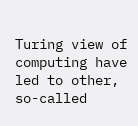Turing view of computing have led to other, so-called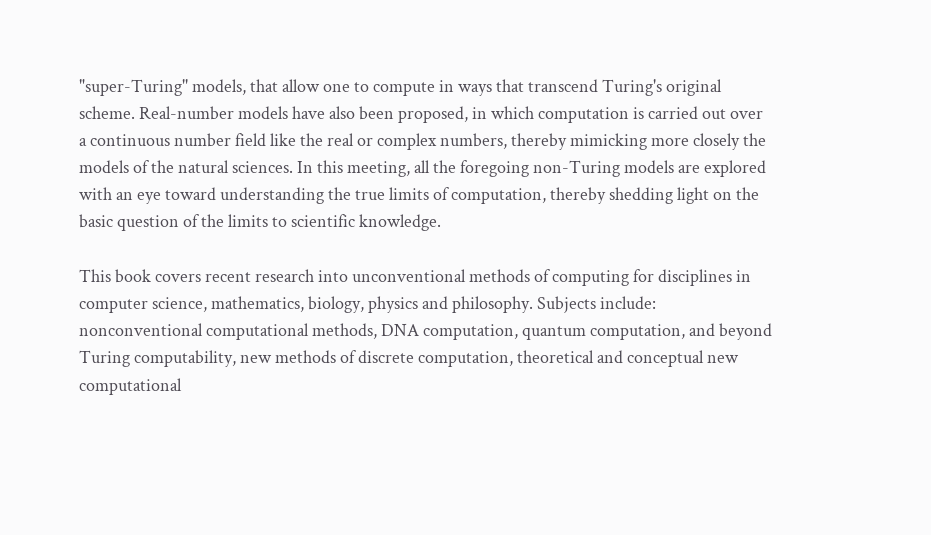"super-Turing'' models, that allow one to compute in ways that transcend Turing's original scheme. Real-number models have also been proposed, in which computation is carried out over a continuous number field like the real or complex numbers, thereby mimicking more closely the models of the natural sciences. In this meeting, all the foregoing non-Turing models are explored with an eye toward understanding the true limits of computation, thereby shedding light on the basic question of the limits to scientific knowledge.

This book covers recent research into unconventional methods of computing for disciplines in computer science, mathematics, biology, physics and philosophy. Subjects include: nonconventional computational methods, DNA computation, quantum computation, and beyond Turing computability, new methods of discrete computation, theoretical and conceptual new computational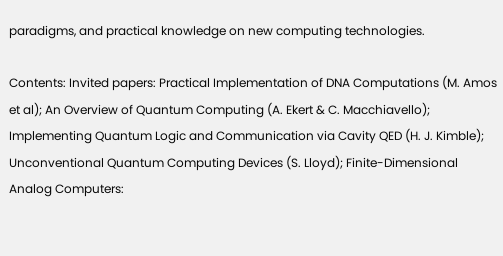paradigms, and practical knowledge on new computing technologies.

Contents: Invited papers: Practical Implementation of DNA Computations (M. Amos et al); An Overview of Quantum Computing (A. Ekert & C. Macchiavello); Implementing Quantum Logic and Communication via Cavity QED (H. J. Kimble); Unconventional Quantum Computing Devices (S. Lloyd); Finite-Dimensional Analog Computers: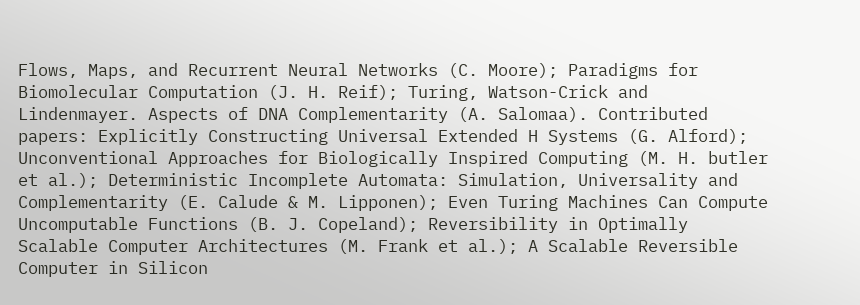Flows, Maps, and Recurrent Neural Networks (C. Moore); Paradigms for Biomolecular Computation (J. H. Reif); Turing, Watson-Crick and Lindenmayer. Aspects of DNA Complementarity (A. Salomaa). Contributed papers: Explicitly Constructing Universal Extended H Systems (G. Alford); Unconventional Approaches for Biologically Inspired Computing (M. H. butler et al.); Deterministic Incomplete Automata: Simulation, Universality and Complementarity (E. Calude & M. Lipponen); Even Turing Machines Can Compute Uncomputable Functions (B. J. Copeland); Reversibility in Optimally Scalable Computer Architectures (M. Frank et al.); A Scalable Reversible Computer in Silicon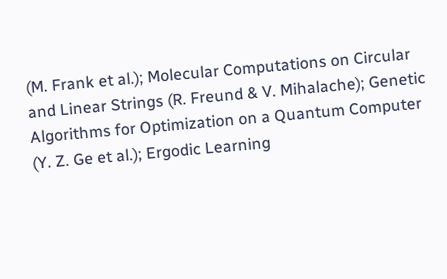(M. Frank et al.); Molecular Computations on Circular and Linear Strings (R. Freund & V. Mihalache); Genetic Algorithms for Optimization on a Quantum Computer (Y. Z. Ge et al.); Ergodic Learning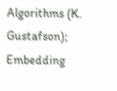Algorithms (K. Gustafson); Embedding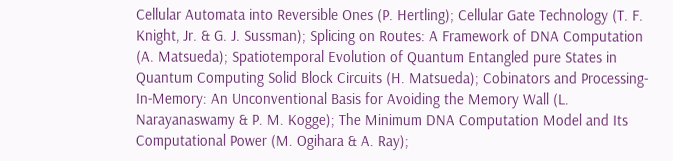Cellular Automata into Reversible Ones (P. Hertling); Cellular Gate Technology (T. F. Knight, Jr. & G. J. Sussman); Splicing on Routes: A Framework of DNA Computation (A. Matsueda); Spatiotemporal Evolution of Quantum Entangled pure States in Quantum Computing Solid Block Circuits (H. Matsueda); Cobinators and Processing-In-Memory: An Unconventional Basis for Avoiding the Memory Wall (L. Narayanaswamy & P. M. Kogge); The Minimum DNA Computation Model and Its Computational Power (M. Ogihara & A. Ray);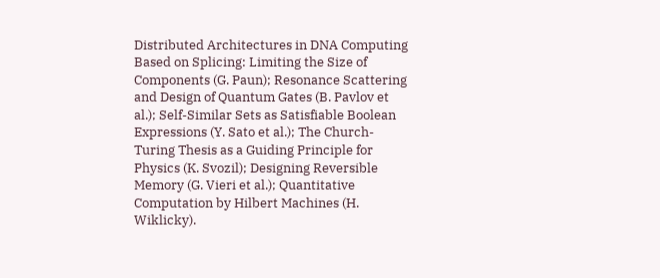Distributed Architectures in DNA Computing Based on Splicing: Limiting the Size of Components (G. Paun); Resonance Scattering and Design of Quantum Gates (B. Pavlov et al.); Self-Similar Sets as Satisfiable Boolean Expressions (Y. Sato et al.); The Church-Turing Thesis as a Guiding Principle for Physics (K. Svozil); Designing Reversible Memory (G. Vieri et al.); Quantitative Computation by Hilbert Machines (H. Wiklicky).